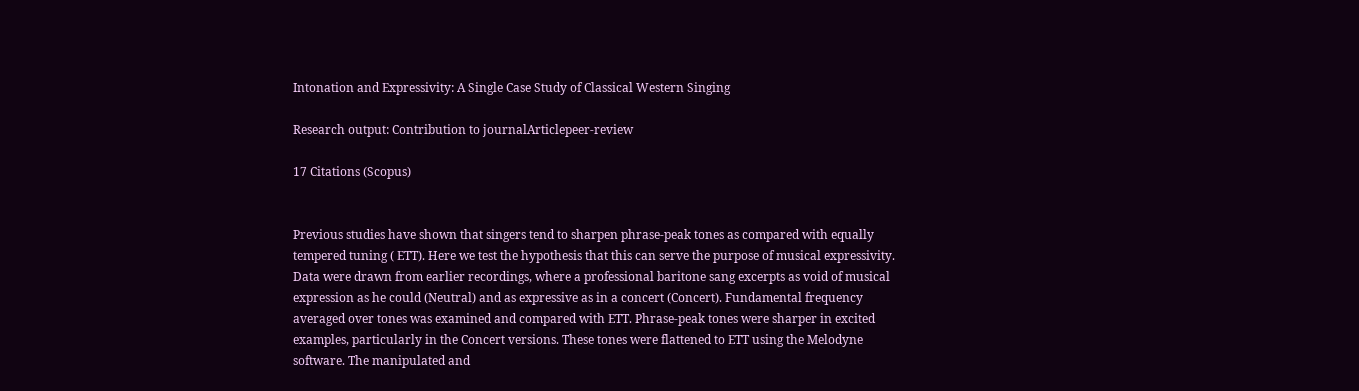Intonation and Expressivity: A Single Case Study of Classical Western Singing

Research output: Contribution to journalArticlepeer-review

17 Citations (Scopus)


Previous studies have shown that singers tend to sharpen phrase-peak tones as compared with equally tempered tuning ( ETT). Here we test the hypothesis that this can serve the purpose of musical expressivity. Data were drawn from earlier recordings, where a professional baritone sang excerpts as void of musical expression as he could (Neutral) and as expressive as in a concert (Concert). Fundamental frequency averaged over tones was examined and compared with ETT. Phrase-peak tones were sharper in excited examples, particularly in the Concert versions. These tones were flattened to ETT using the Melodyne software. The manipulated and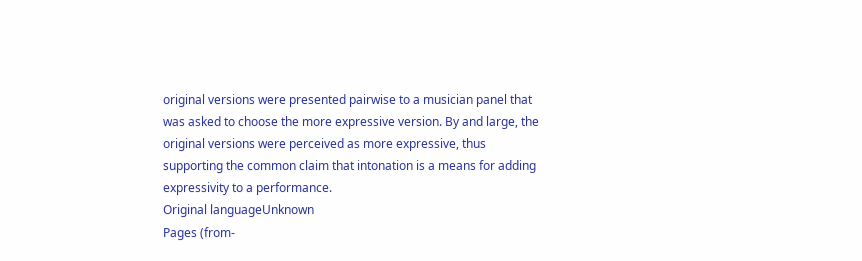original versions were presented pairwise to a musician panel that was asked to choose the more expressive version. By and large, the original versions were perceived as more expressive, thus supporting the common claim that intonation is a means for adding expressivity to a performance.
Original languageUnknown
Pages (from-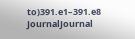to)391.e1–391.e8
JournalJournal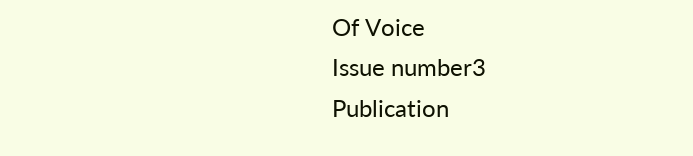Of Voice
Issue number3
Publication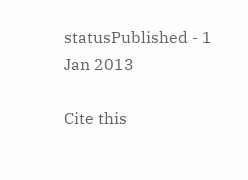statusPublished - 1 Jan 2013

Cite this